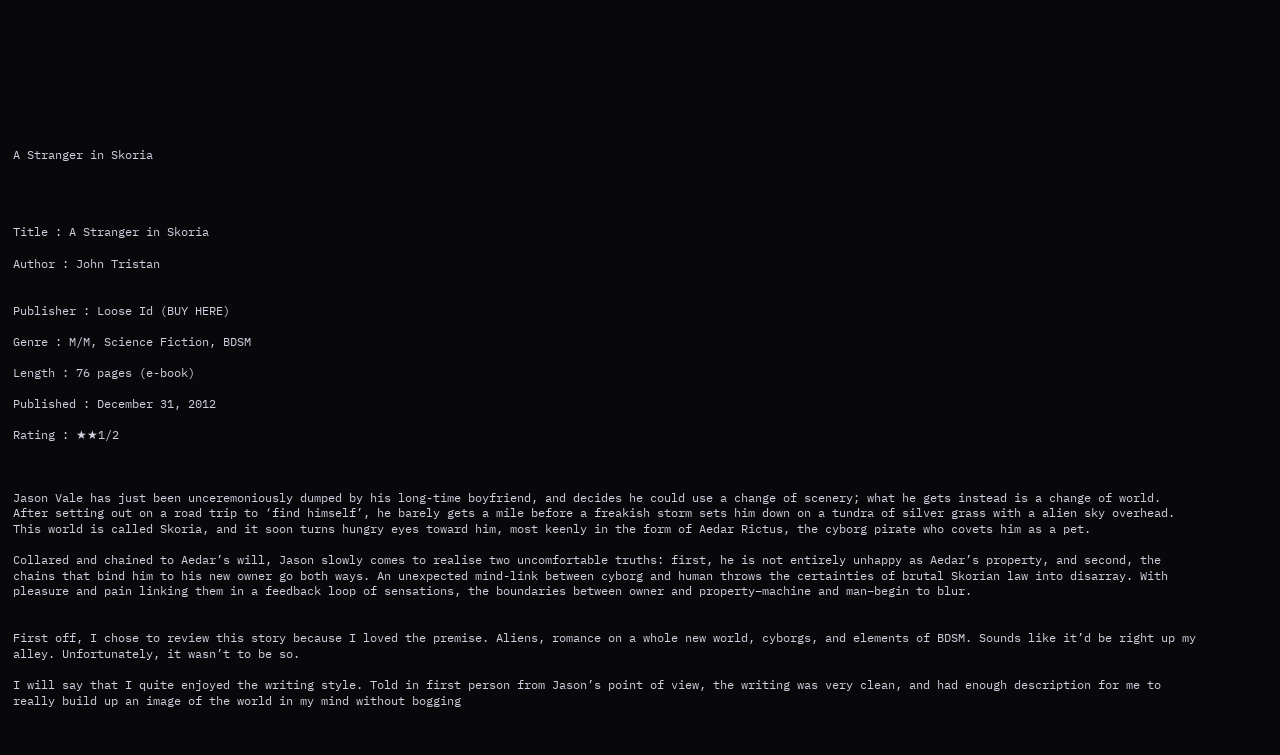A Stranger in Skoria




Title : A Stranger in Skoria

Author : John Tristan


Publisher : Loose Id (BUY HERE)

Genre : M/M, Science Fiction, BDSM

Length : 76 pages (e-book)

Published : December 31, 2012

Rating : ★★1/2



Jason Vale has just been unceremoniously dumped by his long-time boyfriend, and decides he could use a change of scenery; what he gets instead is a change of world. After setting out on a road trip to ‘find himself’, he barely gets a mile before a freakish storm sets him down on a tundra of silver grass with a alien sky overhead. This world is called Skoria, and it soon turns hungry eyes toward him, most keenly in the form of Aedar Rictus, the cyborg pirate who covets him as a pet.

Collared and chained to Aedar’s will, Jason slowly comes to realise two uncomfortable truths: first, he is not entirely unhappy as Aedar’s property, and second, the chains that bind him to his new owner go both ways. An unexpected mind-link between cyborg and human throws the certainties of brutal Skorian law into disarray. With pleasure and pain linking them in a feedback loop of sensations, the boundaries between owner and property–machine and man–begin to blur.


First off, I chose to review this story because I loved the premise. Aliens, romance on a whole new world, cyborgs, and elements of BDSM. Sounds like it’d be right up my alley. Unfortunately, it wasn’t to be so.

I will say that I quite enjoyed the writing style. Told in first person from Jason’s point of view, the writing was very clean, and had enough description for me to really build up an image of the world in my mind without bogging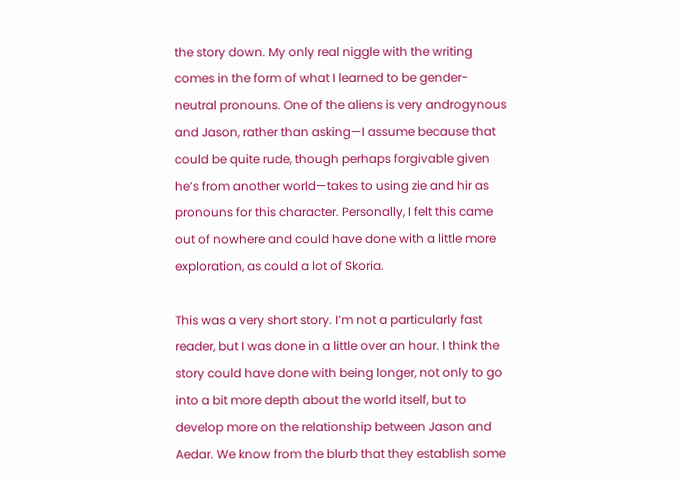the story down. My only real niggle with the writing comes in the form of what I learned to be gender-neutral pronouns. One of the aliens is very androgynous and Jason, rather than asking—I assume because that could be quite rude, though perhaps forgivable given he’s from another world—takes to using zie and hir as pronouns for this character. Personally, I felt this came out of nowhere and could have done with a little more exploration, as could a lot of Skoria.

This was a very short story. I’m not a particularly fast reader, but I was done in a little over an hour. I think the story could have done with being longer, not only to go into a bit more depth about the world itself, but to develop more on the relationship between Jason and Aedar. We know from the blurb that they establish some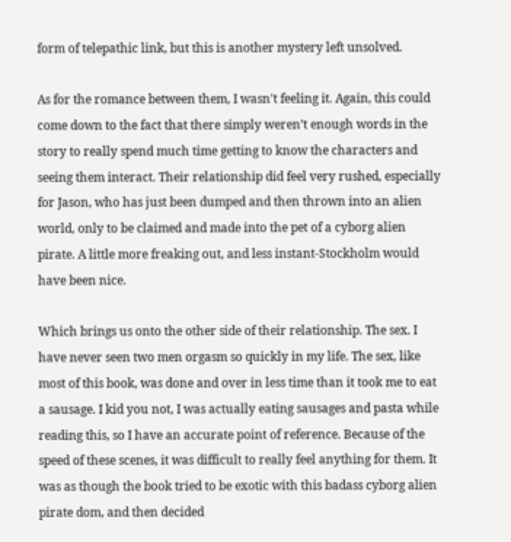form of telepathic link, but this is another mystery left unsolved.

As for the romance between them, I wasn’t feeling it. Again, this could come down to the fact that there simply weren’t enough words in the story to really spend much time getting to know the characters and seeing them interact. Their relationship did feel very rushed, especially for Jason, who has just been dumped and then thrown into an alien world, only to be claimed and made into the pet of a cyborg alien pirate. A little more freaking out, and less instant-Stockholm would have been nice.

Which brings us onto the other side of their relationship. The sex. I have never seen two men orgasm so quickly in my life. The sex, like most of this book, was done and over in less time than it took me to eat a sausage. I kid you not, I was actually eating sausages and pasta while reading this, so I have an accurate point of reference. Because of the speed of these scenes, it was difficult to really feel anything for them. It was as though the book tried to be exotic with this badass cyborg alien pirate dom, and then decided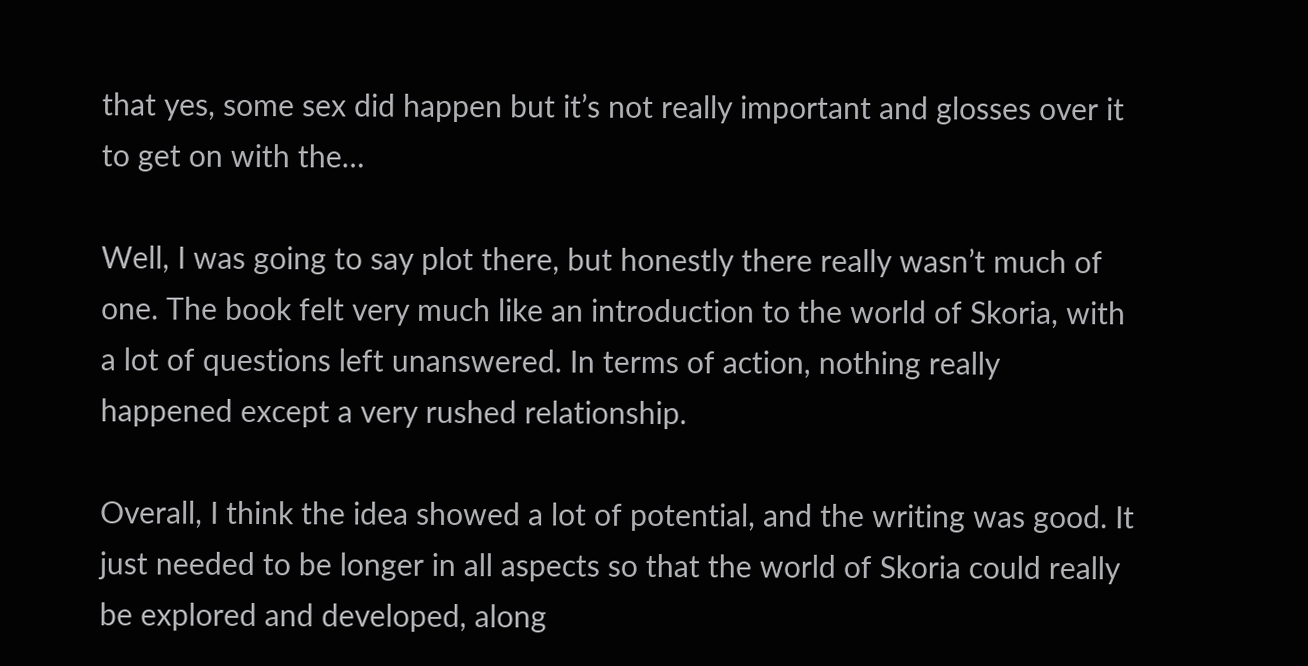that yes, some sex did happen but it’s not really important and glosses over it to get on with the…

Well, I was going to say plot there, but honestly there really wasn’t much of one. The book felt very much like an introduction to the world of Skoria, with a lot of questions left unanswered. In terms of action, nothing really happened except a very rushed relationship.

Overall, I think the idea showed a lot of potential, and the writing was good. It just needed to be longer in all aspects so that the world of Skoria could really be explored and developed, along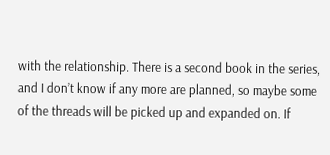with the relationship. There is a second book in the series, and I don’t know if any more are planned, so maybe some of the threads will be picked up and expanded on. If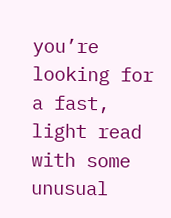you’re looking for a fast, light read with some unusual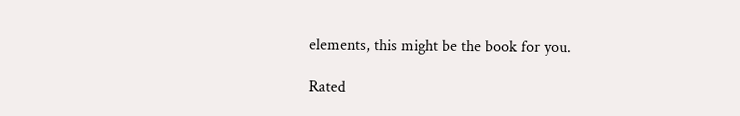elements, this might be the book for you.

Rated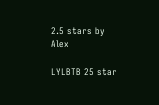2.5 stars by Alex

LYLBTB 25 star